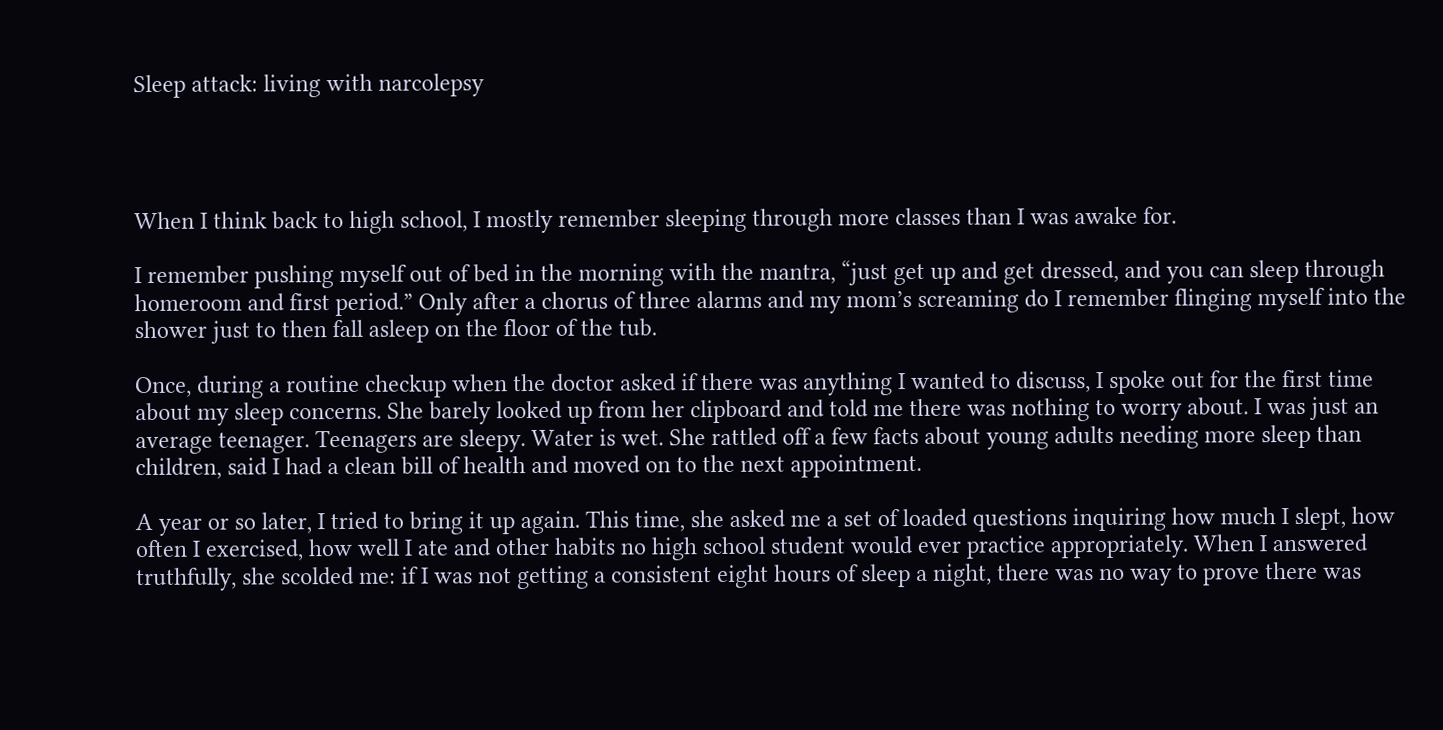Sleep attack: living with narcolepsy




When I think back to high school, I mostly remember sleeping through more classes than I was awake for.

I remember pushing myself out of bed in the morning with the mantra, “just get up and get dressed, and you can sleep through homeroom and first period.” Only after a chorus of three alarms and my mom’s screaming do I remember flinging myself into the shower just to then fall asleep on the floor of the tub.

Once, during a routine checkup when the doctor asked if there was anything I wanted to discuss, I spoke out for the first time about my sleep concerns. She barely looked up from her clipboard and told me there was nothing to worry about. I was just an average teenager. Teenagers are sleepy. Water is wet. She rattled off a few facts about young adults needing more sleep than children, said I had a clean bill of health and moved on to the next appointment.

A year or so later, I tried to bring it up again. This time, she asked me a set of loaded questions inquiring how much I slept, how often I exercised, how well I ate and other habits no high school student would ever practice appropriately. When I answered truthfully, she scolded me: if I was not getting a consistent eight hours of sleep a night, there was no way to prove there was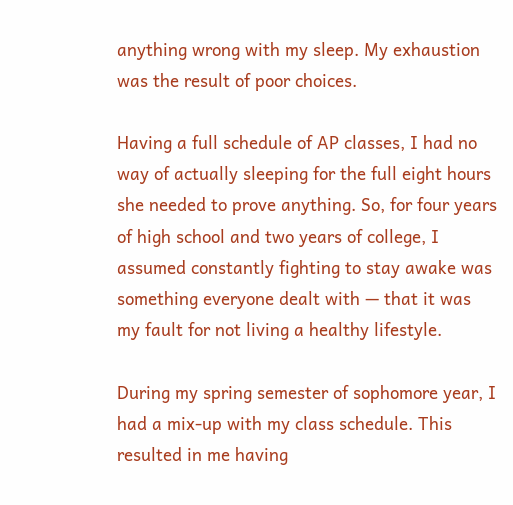anything wrong with my sleep. My exhaustion was the result of poor choices.

Having a full schedule of AP classes, I had no way of actually sleeping for the full eight hours she needed to prove anything. So, for four years of high school and two years of college, I assumed constantly fighting to stay awake was something everyone dealt with — that it was my fault for not living a healthy lifestyle.

During my spring semester of sophomore year, I had a mix-up with my class schedule. This resulted in me having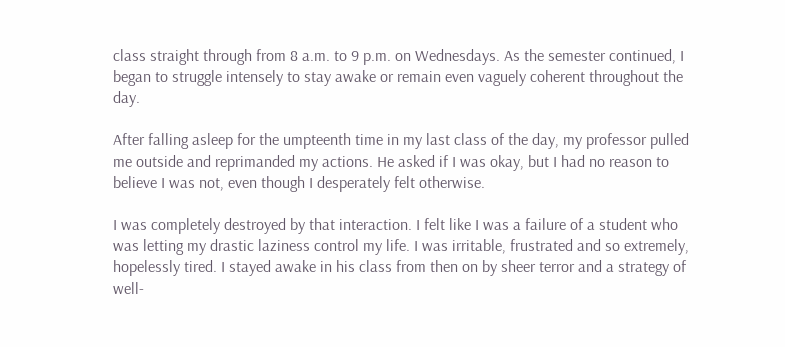class straight through from 8 a.m. to 9 p.m. on Wednesdays. As the semester continued, I began to struggle intensely to stay awake or remain even vaguely coherent throughout the day.

After falling asleep for the umpteenth time in my last class of the day, my professor pulled me outside and reprimanded my actions. He asked if I was okay, but I had no reason to believe I was not, even though I desperately felt otherwise.

I was completely destroyed by that interaction. I felt like I was a failure of a student who was letting my drastic laziness control my life. I was irritable, frustrated and so extremely, hopelessly tired. I stayed awake in his class from then on by sheer terror and a strategy of well-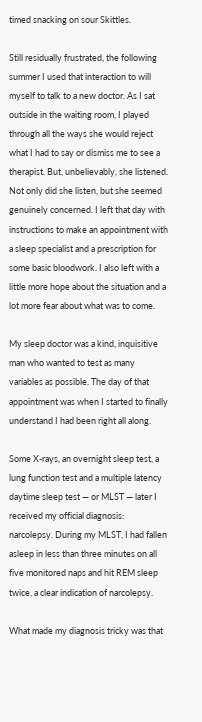timed snacking on sour Skittles.

Still residually frustrated, the following summer I used that interaction to will myself to talk to a new doctor. As I sat outside in the waiting room, I played through all the ways she would reject what I had to say or dismiss me to see a therapist. But, unbelievably, she listened. Not only did she listen, but she seemed genuinely concerned. I left that day with instructions to make an appointment with a sleep specialist and a prescription for some basic bloodwork. I also left with a little more hope about the situation and a lot more fear about what was to come.

My sleep doctor was a kind, inquisitive man who wanted to test as many variables as possible. The day of that appointment was when I started to finally understand I had been right all along.

Some X-rays, an overnight sleep test, a lung function test and a multiple latency daytime sleep test — or MLST — later I received my official diagnosis: narcolepsy. During my MLST, I had fallen asleep in less than three minutes on all five monitored naps and hit REM sleep twice, a clear indication of narcolepsy.

What made my diagnosis tricky was that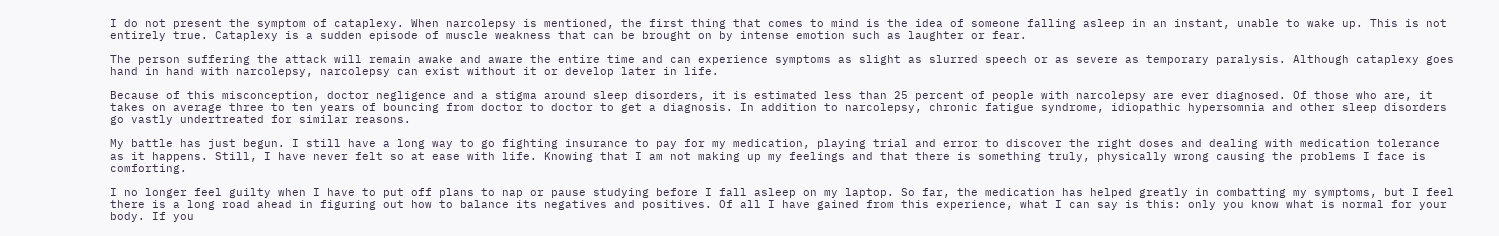I do not present the symptom of cataplexy. When narcolepsy is mentioned, the first thing that comes to mind is the idea of someone falling asleep in an instant, unable to wake up. This is not entirely true. Cataplexy is a sudden episode of muscle weakness that can be brought on by intense emotion such as laughter or fear.

The person suffering the attack will remain awake and aware the entire time and can experience symptoms as slight as slurred speech or as severe as temporary paralysis. Although cataplexy goes hand in hand with narcolepsy, narcolepsy can exist without it or develop later in life.

Because of this misconception, doctor negligence and a stigma around sleep disorders, it is estimated less than 25 percent of people with narcolepsy are ever diagnosed. Of those who are, it takes on average three to ten years of bouncing from doctor to doctor to get a diagnosis. In addition to narcolepsy, chronic fatigue syndrome, idiopathic hypersomnia and other sleep disorders go vastly undertreated for similar reasons.

My battle has just begun. I still have a long way to go fighting insurance to pay for my medication, playing trial and error to discover the right doses and dealing with medication tolerance as it happens. Still, I have never felt so at ease with life. Knowing that I am not making up my feelings and that there is something truly, physically wrong causing the problems I face is comforting.

I no longer feel guilty when I have to put off plans to nap or pause studying before I fall asleep on my laptop. So far, the medication has helped greatly in combatting my symptoms, but I feel  there is a long road ahead in figuring out how to balance its negatives and positives. Of all I have gained from this experience, what I can say is this: only you know what is normal for your body. If you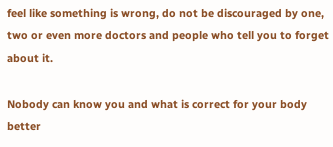feel like something is wrong, do not be discouraged by one, two or even more doctors and people who tell you to forget about it.

Nobody can know you and what is correct for your body better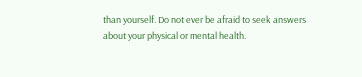than yourself. Do not ever be afraid to seek answers about your physical or mental health.